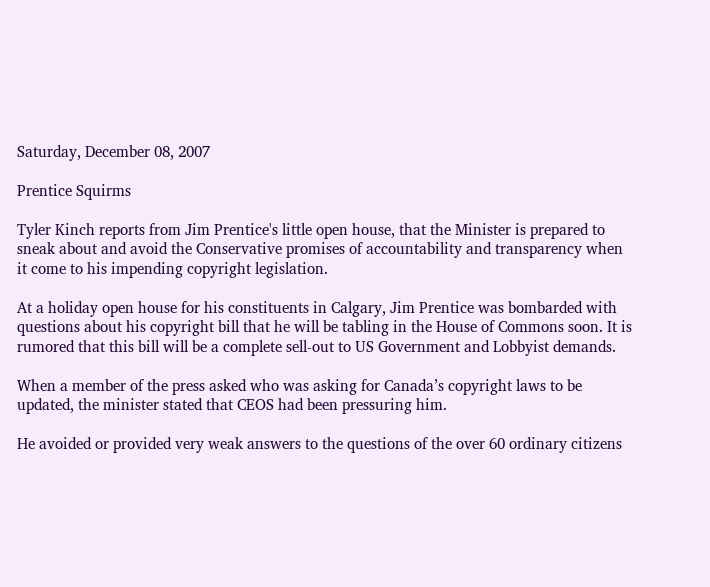Saturday, December 08, 2007

Prentice Squirms

Tyler Kinch reports from Jim Prentice's little open house, that the Minister is prepared to sneak about and avoid the Conservative promises of accountability and transparency when it come to his impending copyright legislation.

At a holiday open house for his constituents in Calgary, Jim Prentice was bombarded with questions about his copyright bill that he will be tabling in the House of Commons soon. It is rumored that this bill will be a complete sell-out to US Government and Lobbyist demands.

When a member of the press asked who was asking for Canada’s copyright laws to be updated, the minister stated that CEOS had been pressuring him.

He avoided or provided very weak answers to the questions of the over 60 ordinary citizens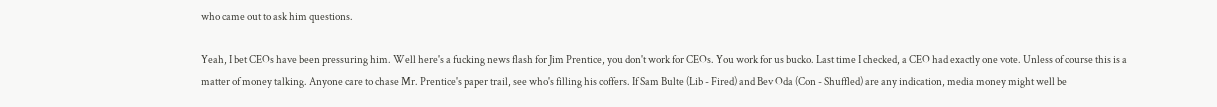who came out to ask him questions.

Yeah, I bet CEOs have been pressuring him. Well here's a fucking news flash for Jim Prentice, you don't work for CEOs. You work for us bucko. Last time I checked, a CEO had exactly one vote. Unless of course this is a matter of money talking. Anyone care to chase Mr. Prentice's paper trail, see who's filling his coffers. If Sam Bulte (Lib - Fired) and Bev Oda (Con - Shuffled) are any indication, media money might well be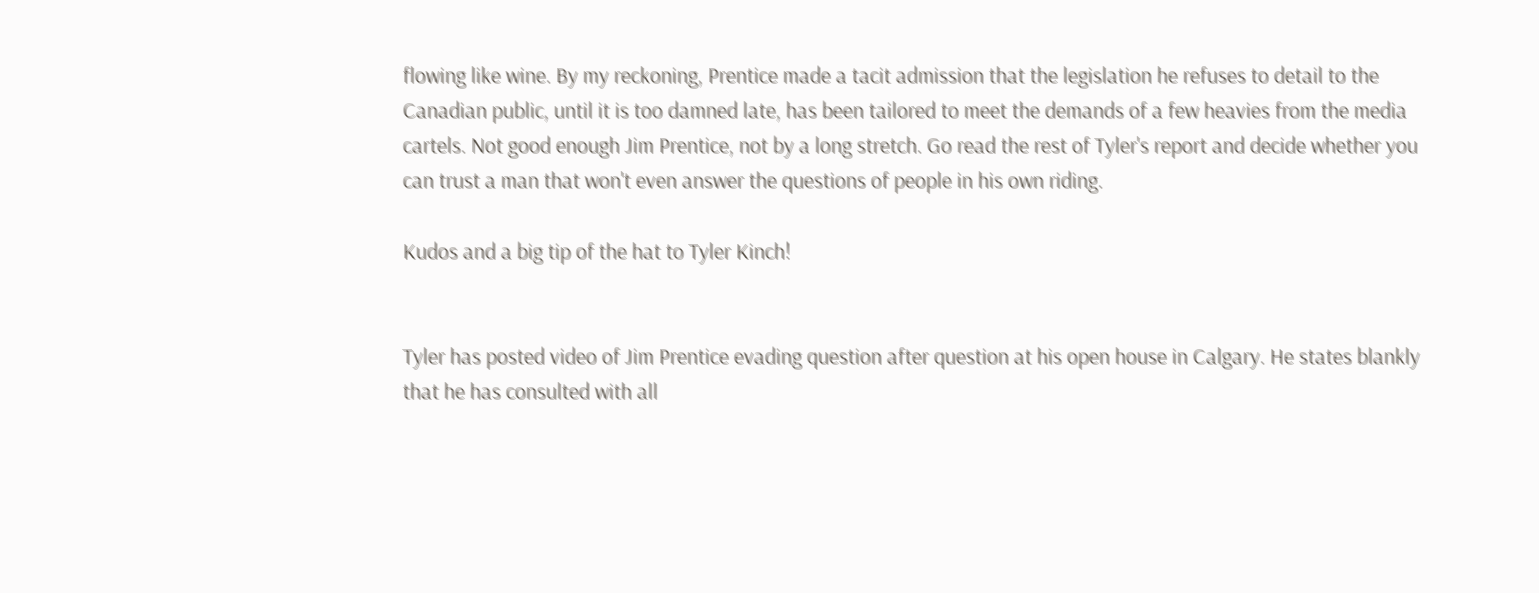flowing like wine. By my reckoning, Prentice made a tacit admission that the legislation he refuses to detail to the Canadian public, until it is too damned late, has been tailored to meet the demands of a few heavies from the media cartels. Not good enough Jim Prentice, not by a long stretch. Go read the rest of Tyler's report and decide whether you can trust a man that won't even answer the questions of people in his own riding.

Kudos and a big tip of the hat to Tyler Kinch!


Tyler has posted video of Jim Prentice evading question after question at his open house in Calgary. He states blankly that he has consulted with all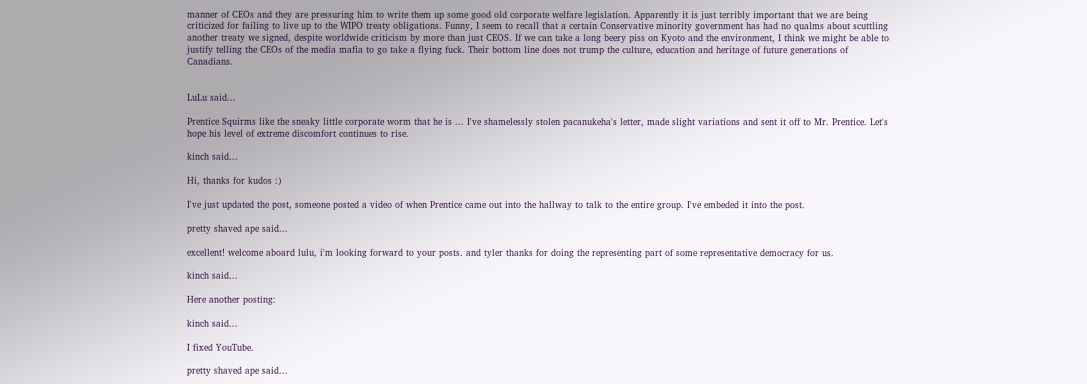manner of CEOs and they are pressuring him to write them up some good old corporate welfare legislation. Apparently it is just terribly important that we are being criticized for failing to live up to the WIPO treaty obligations. Funny, I seem to recall that a certain Conservative minority government has had no qualms about scuttling another treaty we signed, despite worldwide criticism by more than just CEOS. If we can take a long beery piss on Kyoto and the environment, I think we might be able to justify telling the CEOs of the media mafia to go take a flying fuck. Their bottom line does not trump the culture, education and heritage of future generations of Canadians.


LuLu said...

Prentice Squirms like the sneaky little corporate worm that he is ... I've shamelessly stolen pacanukeha's letter, made slight variations and sent it off to Mr. Prentice. Let's hope his level of extreme discomfort continues to rise.

kinch said...

Hi, thanks for kudos :)

I've just updated the post, someone posted a video of when Prentice came out into the hallway to talk to the entire group. I've embeded it into the post.

pretty shaved ape said...

excellent! welcome aboard lulu, i'm looking forward to your posts. and tyler thanks for doing the representing part of some representative democracy for us.

kinch said...

Here another posting:

kinch said...

I fixed YouTube.

pretty shaved ape said...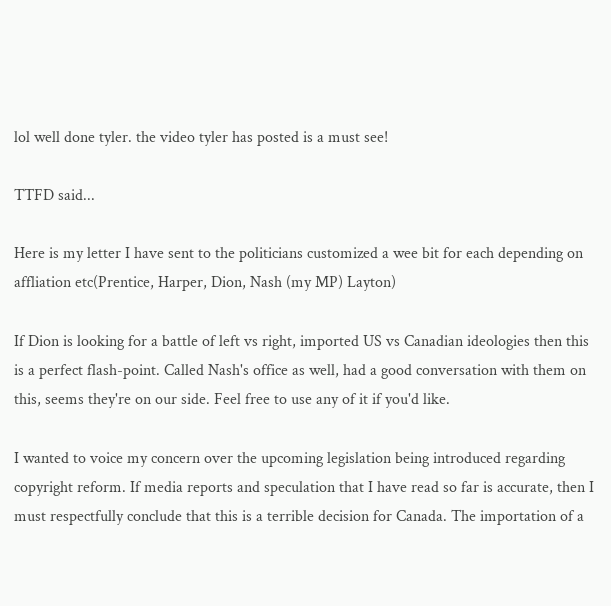lol well done tyler. the video tyler has posted is a must see!

TTFD said...

Here is my letter I have sent to the politicians customized a wee bit for each depending on affliation etc(Prentice, Harper, Dion, Nash (my MP) Layton)

If Dion is looking for a battle of left vs right, imported US vs Canadian ideologies then this is a perfect flash-point. Called Nash's office as well, had a good conversation with them on this, seems they're on our side. Feel free to use any of it if you'd like.

I wanted to voice my concern over the upcoming legislation being introduced regarding copyright reform. If media reports and speculation that I have read so far is accurate, then I must respectfully conclude that this is a terrible decision for Canada. The importation of a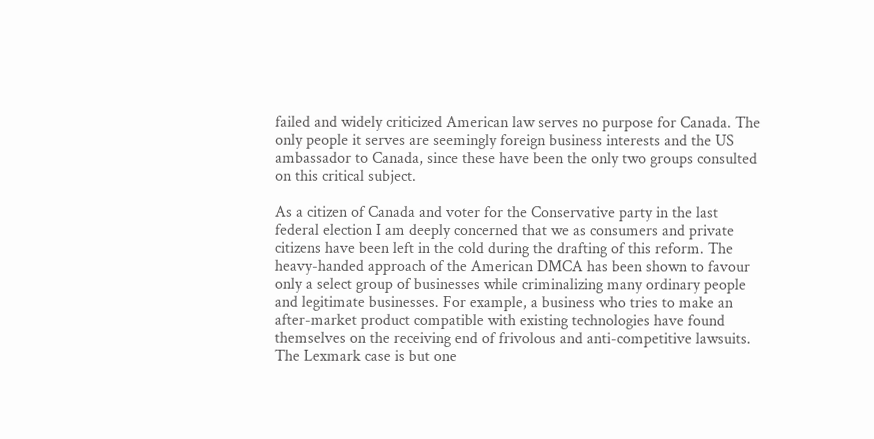failed and widely criticized American law serves no purpose for Canada. The only people it serves are seemingly foreign business interests and the US ambassador to Canada, since these have been the only two groups consulted on this critical subject.

As a citizen of Canada and voter for the Conservative party in the last federal election I am deeply concerned that we as consumers and private citizens have been left in the cold during the drafting of this reform. The heavy-handed approach of the American DMCA has been shown to favour only a select group of businesses while criminalizing many ordinary people and legitimate businesses. For example, a business who tries to make an after-market product compatible with existing technologies have found themselves on the receiving end of frivolous and anti-competitive lawsuits. The Lexmark case is but one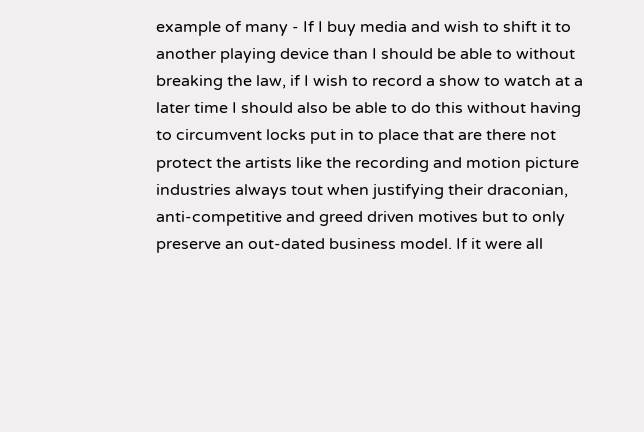example of many - If I buy media and wish to shift it to another playing device than I should be able to without breaking the law, if I wish to record a show to watch at a later time I should also be able to do this without having to circumvent locks put in to place that are there not protect the artists like the recording and motion picture industries always tout when justifying their draconian, anti-competitive and greed driven motives but to only preserve an out-dated business model. If it were all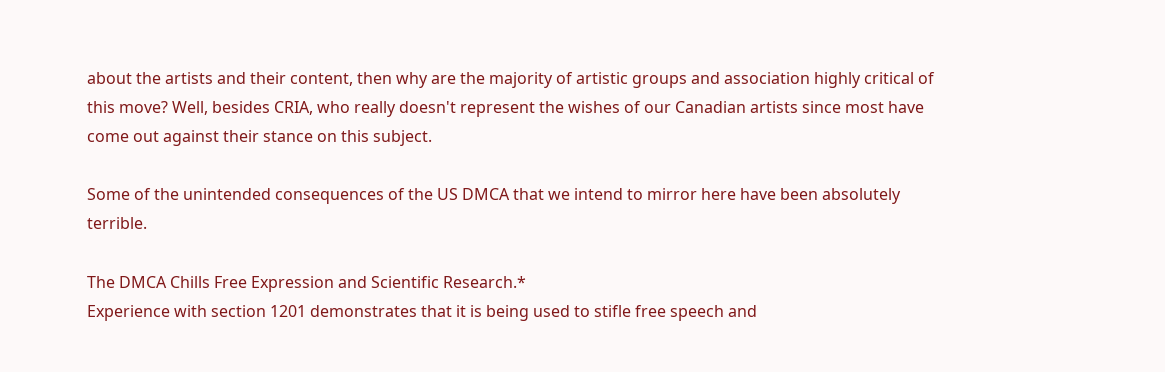about the artists and their content, then why are the majority of artistic groups and association highly critical of this move? Well, besides CRIA, who really doesn't represent the wishes of our Canadian artists since most have come out against their stance on this subject.

Some of the unintended consequences of the US DMCA that we intend to mirror here have been absolutely terrible.

The DMCA Chills Free Expression and Scientific Research.*
Experience with section 1201 demonstrates that it is being used to stifle free speech and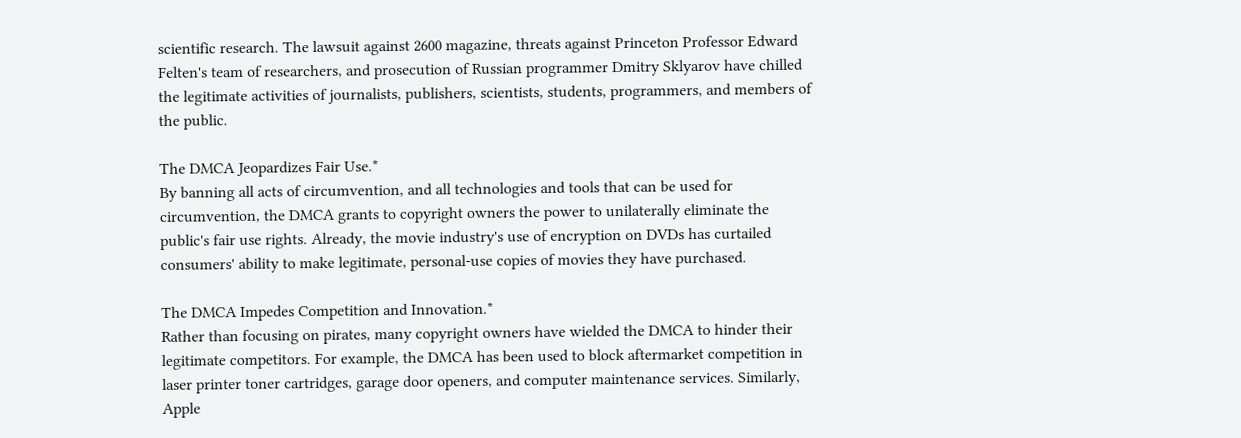scientific research. The lawsuit against 2600 magazine, threats against Princeton Professor Edward Felten's team of researchers, and prosecution of Russian programmer Dmitry Sklyarov have chilled the legitimate activities of journalists, publishers, scientists, students, programmers, and members of the public.

The DMCA Jeopardizes Fair Use.*
By banning all acts of circumvention, and all technologies and tools that can be used for circumvention, the DMCA grants to copyright owners the power to unilaterally eliminate the public's fair use rights. Already, the movie industry's use of encryption on DVDs has curtailed consumers' ability to make legitimate, personal-use copies of movies they have purchased.

The DMCA Impedes Competition and Innovation.*
Rather than focusing on pirates, many copyright owners have wielded the DMCA to hinder their legitimate competitors. For example, the DMCA has been used to block aftermarket competition in laser printer toner cartridges, garage door openers, and computer maintenance services. Similarly, Apple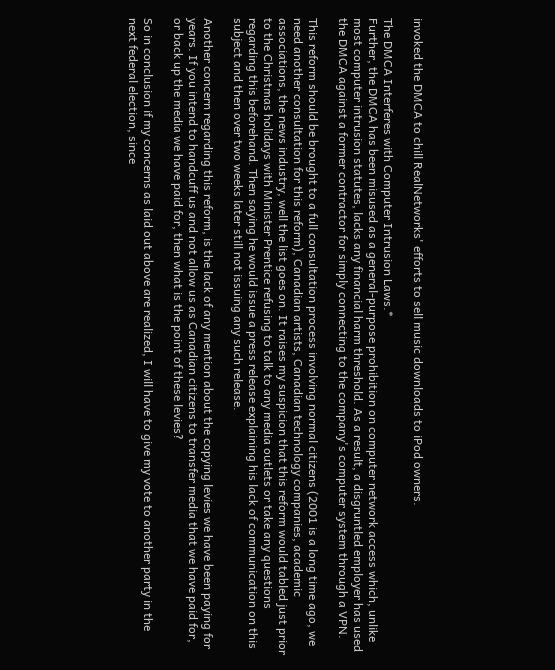invoked the DMCA to chill RealNetworks' efforts to sell music downloads to iPod owners.

The DMCA Interferes with Computer Intrusion Laws.*
Further, the DMCA has been misused as a general-purpose prohibition on computer network access which, unlike most computer intrusion statutes, lacks any financial harm threshold. As a result, a disgruntled employer has used the DMCA against a former contractor for simply connecting to the company's computer system through a VPN.

This reform should be brought to a full consultation process involving normal citizens (2001 is a long time ago, we need another consultation for this reform), Canadian artists, Canadian technology companies, academic associations, the news industry, well the list goes on. It raises my suspicion that this reform would tabled just prior to the Christmas holidays with Minister Prentice refusing to talk to any media outlets or take any questions regarding this beforehand. Then saying he would issue a press release explaining his lack of communication on this subject and then over two weeks later still not issuing any such release.

Another concern regarding this reform, is the lack of any mention about the copying levies we have been paying for years. If you intend to handcuff us and not allow us as Canadian citizens to transfer media that we have paid for, or back up the media we have paid for, then what is the point of these levies?

So in conclusion if my concerns as laid out above are realized, I will have to give my vote to another party in the next federal election, since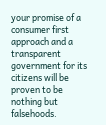your promise of a consumer first approach and a transparent government for its citizens will be proven to be nothing but falsehoods.